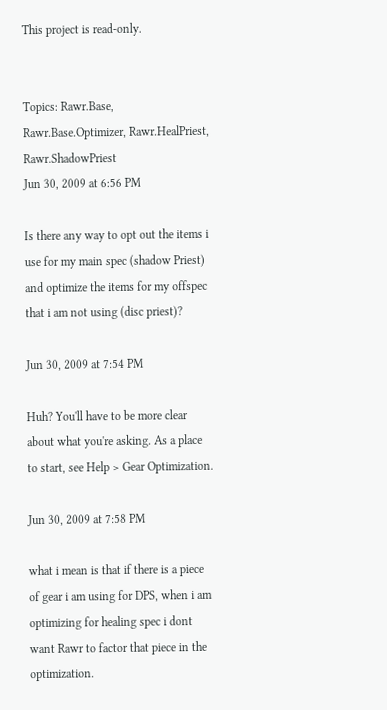This project is read-only.


Topics: Rawr.Base, Rawr.Base.Optimizer, Rawr.HealPriest, Rawr.ShadowPriest
Jun 30, 2009 at 6:56 PM

Is there any way to opt out the items i use for my main spec (shadow Priest) and optimize the items for my offspec that i am not using (disc priest)?

Jun 30, 2009 at 7:54 PM

Huh? You'll have to be more clear about what you're asking. As a place to start, see Help > Gear Optimization.

Jun 30, 2009 at 7:58 PM

what i mean is that if there is a piece of gear i am using for DPS, when i am optimizing for healing spec i dont want Rawr to factor that piece in the optimization.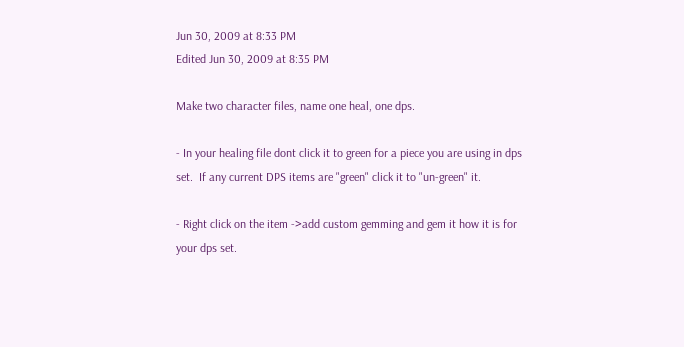Jun 30, 2009 at 8:33 PM
Edited Jun 30, 2009 at 8:35 PM

Make two character files, name one heal, one dps.

- In your healing file dont click it to green for a piece you are using in dps set.  If any current DPS items are "green" click it to "un-green" it.

- Right click on the item ->add custom gemming and gem it how it is for your dps set.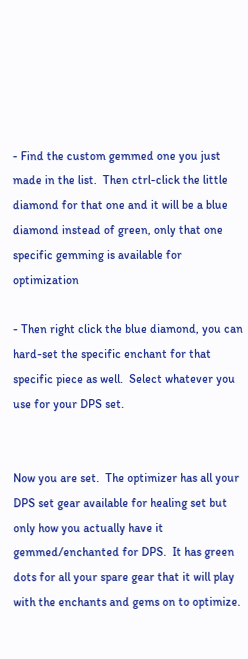- Find the custom gemmed one you just made in the list.  Then ctrl-click the little diamond for that one and it will be a blue diamond instead of green, only that one specific gemming is available for optimization

- Then right click the blue diamond, you can hard-set the specific enchant for that specific piece as well.  Select whatever you use for your DPS set.


Now you are set.  The optimizer has all your DPS set gear available for healing set but only how you actually have it gemmed/enchanted for DPS.  It has green dots for all your spare gear that it will play with the enchants and gems on to optimize.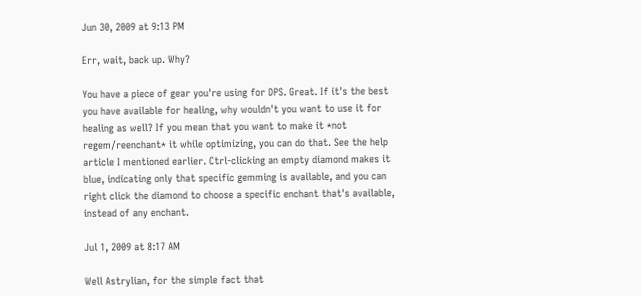Jun 30, 2009 at 9:13 PM

Err, wait, back up. Why?

You have a piece of gear you're using for DPS. Great. If it's the best you have available for healing, why wouldn't you want to use it for healing as well? If you mean that you want to make it *not regem/reenchant* it while optimizing, you can do that. See the help article I mentioned earlier. Ctrl-clicking an empty diamond makes it blue, indicating only that specific gemming is available, and you can right click the diamond to choose a specific enchant that's available, instead of any enchant.

Jul 1, 2009 at 8:17 AM

Well Astrylian, for the simple fact that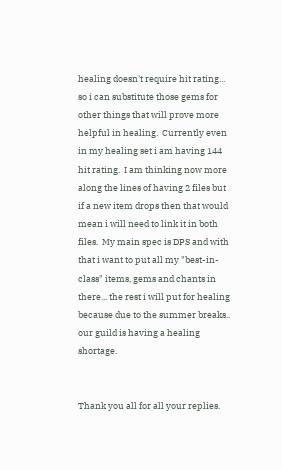healing doesn't require hit rating... so i can substitute those gems for other things that will prove more helpful in healing.  Currently even in my healing set i am having 144 hit rating.  I am thinking now more along the lines of having 2 files but if a new item drops then that would mean i will need to link it in both files.  My main spec is DPS and with that i want to put all my "best-in-class" items, gems and chants in there... the rest i will put for healing because due to the summer breaks.. our guild is having a healing shortage.


Thank you all for all your replies.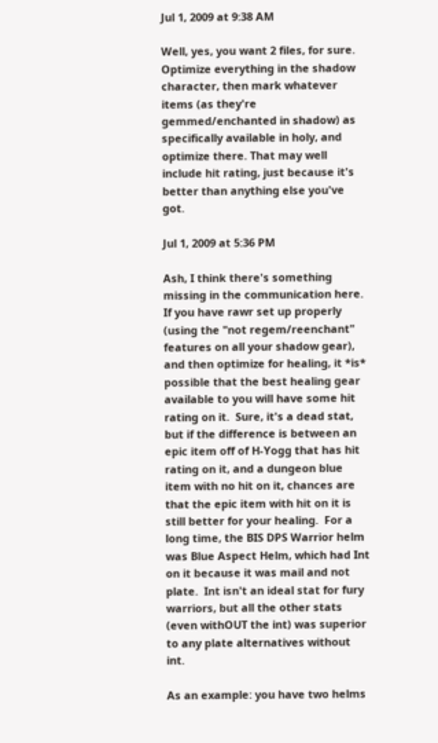Jul 1, 2009 at 9:38 AM

Well, yes, you want 2 files, for sure. Optimize everything in the shadow character, then mark whatever items (as they're gemmed/enchanted in shadow) as specifically available in holy, and optimize there. That may well include hit rating, just because it's better than anything else you've got.

Jul 1, 2009 at 5:36 PM

Ash, I think there's something missing in the communication here.  If you have rawr set up properly (using the "not regem/reenchant" features on all your shadow gear), and then optimize for healing, it *is* possible that the best healing gear available to you will have some hit rating on it.  Sure, it's a dead stat, but if the difference is between an epic item off of H-Yogg that has hit rating on it, and a dungeon blue item with no hit on it, chances are that the epic item with hit on it is still better for your healing.  For a long time, the BIS DPS Warrior helm was Blue Aspect Helm, which had Int on it because it was mail and not plate.  Int isn't an ideal stat for fury warriors, but all the other stats (even withOUT the int) was superior to any plate alternatives without int.

As an example: you have two helms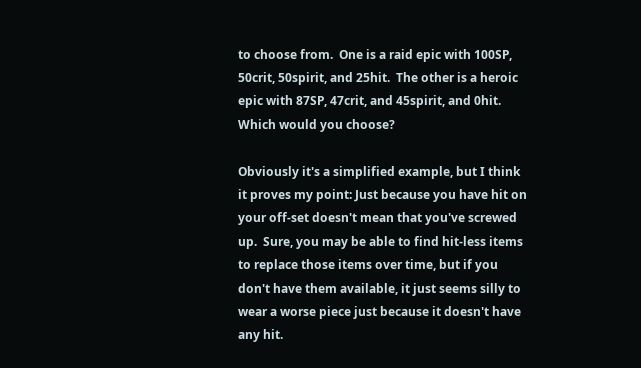to choose from.  One is a raid epic with 100SP, 50crit, 50spirit, and 25hit.  The other is a heroic epic with 87SP, 47crit, and 45spirit, and 0hit.  Which would you choose?

Obviously it's a simplified example, but I think it proves my point: Just because you have hit on your off-set doesn't mean that you've screwed up.  Sure, you may be able to find hit-less items to replace those items over time, but if you don't have them available, it just seems silly to wear a worse piece just because it doesn't have any hit.